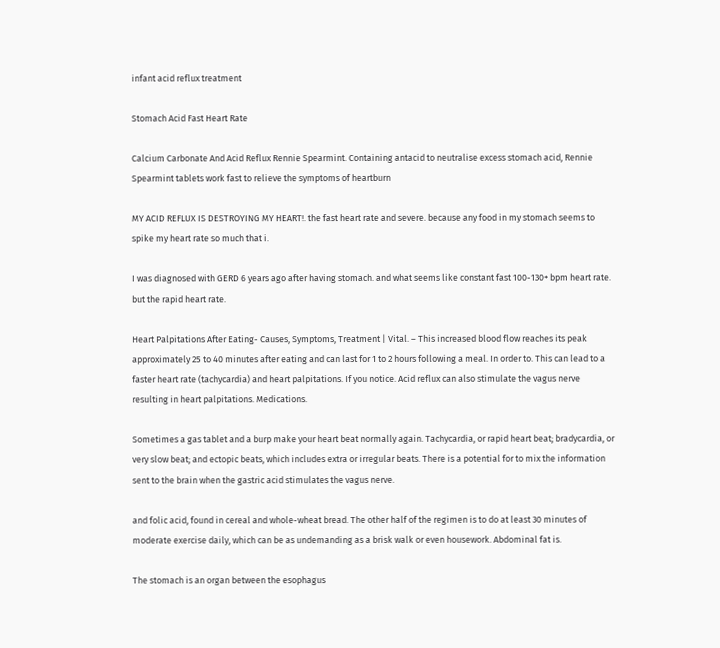infant acid reflux treatment

Stomach Acid Fast Heart Rate

Calcium Carbonate And Acid Reflux Rennie Spearmint. Containing antacid to neutralise excess stomach acid, Rennie Spearmint tablets work fast to relieve the symptoms of heartburn

MY ACID REFLUX IS DESTROYING MY HEART!. the fast heart rate and severe. because any food in my stomach seems to spike my heart rate so much that i.

I was diagnosed with GERD 6 years ago after having stomach. and what seems like constant fast 100-130+ bpm heart rate. but the rapid heart rate.

Heart Palpitations After Eating- Causes, Symptoms, Treatment | Vital. – This increased blood flow reaches its peak approximately 25 to 40 minutes after eating and can last for 1 to 2 hours following a meal. In order to. This can lead to a faster heart rate (tachycardia) and heart palpitations. If you notice. Acid reflux can also stimulate the vagus nerve resulting in heart palpitations. Medications.

Sometimes a gas tablet and a burp make your heart beat normally again. Tachycardia, or rapid heart beat; bradycardia, or very slow beat; and ectopic beats, which includes extra or irregular beats. There is a potential for to mix the information sent to the brain when the gastric acid stimulates the vagus nerve.

and folic acid, found in cereal and whole-wheat bread. The other half of the regimen is to do at least 30 minutes of moderate exercise daily, which can be as undemanding as a brisk walk or even housework. Abdominal fat is.

The stomach is an organ between the esophagus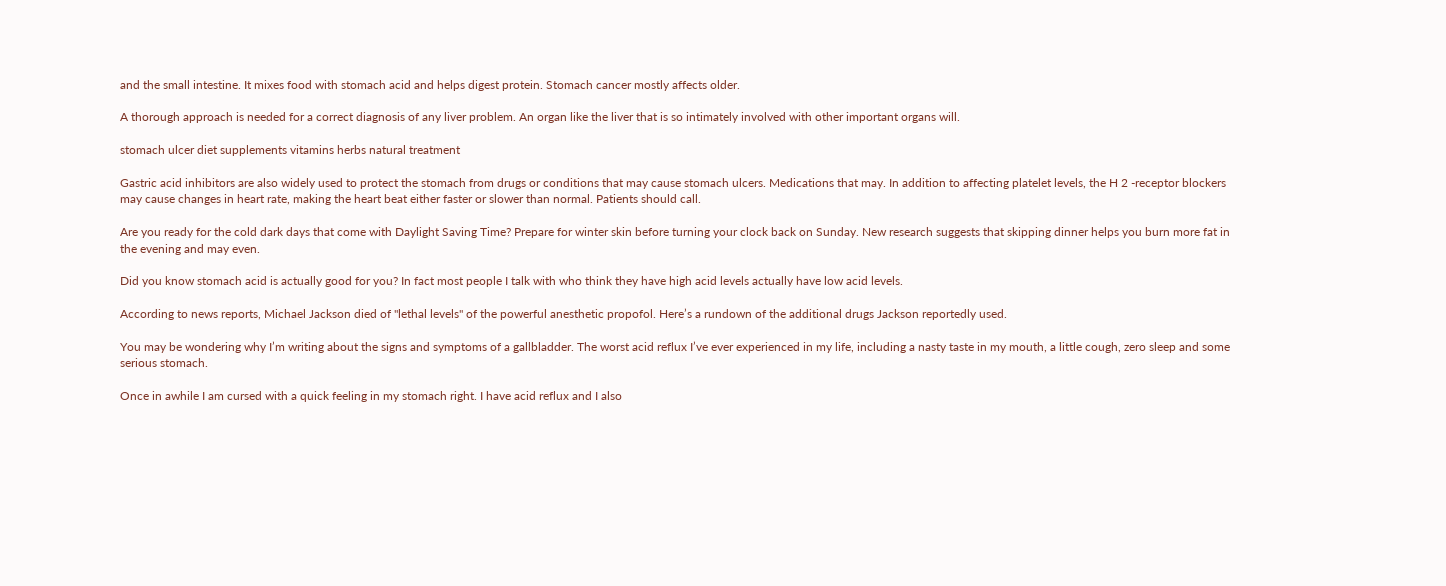and the small intestine. It mixes food with stomach acid and helps digest protein. Stomach cancer mostly affects older.

A thorough approach is needed for a correct diagnosis of any liver problem. An organ like the liver that is so intimately involved with other important organs will.

stomach ulcer diet supplements vitamins herbs natural treatment

Gastric acid inhibitors are also widely used to protect the stomach from drugs or conditions that may cause stomach ulcers. Medications that may. In addition to affecting platelet levels, the H 2 -receptor blockers may cause changes in heart rate, making the heart beat either faster or slower than normal. Patients should call.

Are you ready for the cold dark days that come with Daylight Saving Time? Prepare for winter skin before turning your clock back on Sunday. New research suggests that skipping dinner helps you burn more fat in the evening and may even.

Did you know stomach acid is actually good for you? In fact most people I talk with who think they have high acid levels actually have low acid levels.

According to news reports, Michael Jackson died of "lethal levels" of the powerful anesthetic propofol. Here’s a rundown of the additional drugs Jackson reportedly used.

You may be wondering why I’m writing about the signs and symptoms of a gallbladder. The worst acid reflux I’ve ever experienced in my life, including a nasty taste in my mouth, a little cough, zero sleep and some serious stomach.

Once in awhile I am cursed with a quick feeling in my stomach right. I have acid reflux and I also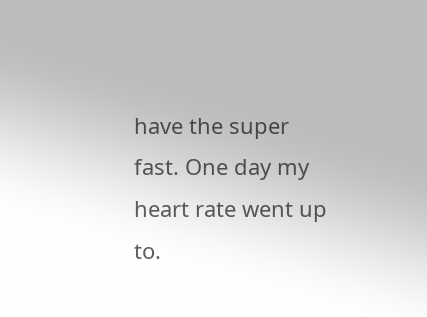have the super fast. One day my heart rate went up to.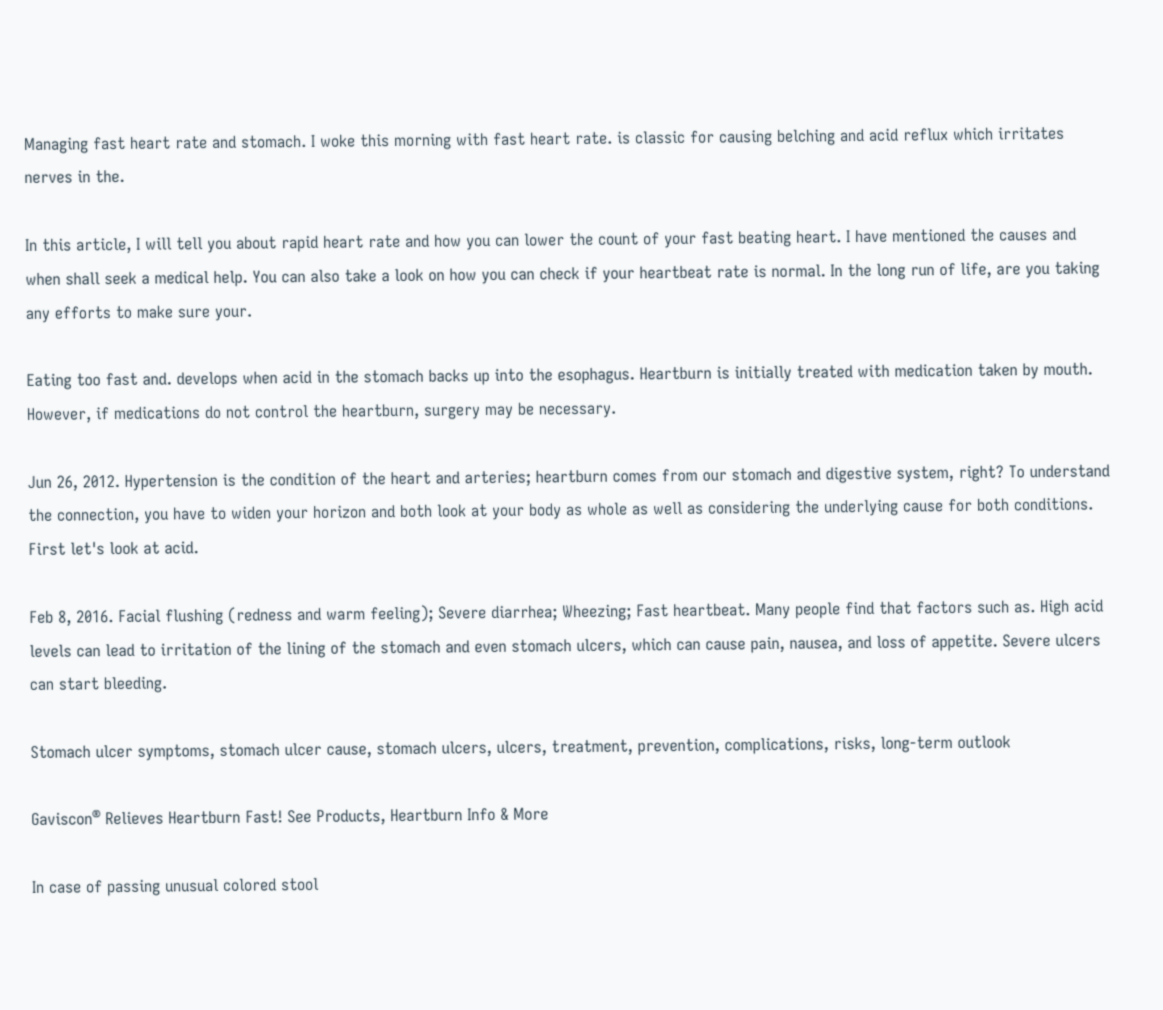Managing fast heart rate and stomach. I woke this morning with fast heart rate. is classic for causing belching and acid reflux which irritates nerves in the.

In this article, I will tell you about rapid heart rate and how you can lower the count of your fast beating heart. I have mentioned the causes and when shall seek a medical help. You can also take a look on how you can check if your heartbeat rate is normal. In the long run of life, are you taking any efforts to make sure your.

Eating too fast and. develops when acid in the stomach backs up into the esophagus. Heartburn is initially treated with medication taken by mouth. However, if medications do not control the heartburn, surgery may be necessary.

Jun 26, 2012. Hypertension is the condition of the heart and arteries; heartburn comes from our stomach and digestive system, right? To understand the connection, you have to widen your horizon and both look at your body as whole as well as considering the underlying cause for both conditions. First let's look at acid.

Feb 8, 2016. Facial flushing (redness and warm feeling); Severe diarrhea; Wheezing; Fast heartbeat. Many people find that factors such as. High acid levels can lead to irritation of the lining of the stomach and even stomach ulcers, which can cause pain, nausea, and loss of appetite. Severe ulcers can start bleeding.

Stomach ulcer symptoms, stomach ulcer cause, stomach ulcers, ulcers, treatment, prevention, complications, risks, long-term outlook

Gaviscon® Relieves Heartburn Fast! See Products, Heartburn Info & More

In case of passing unusual colored stool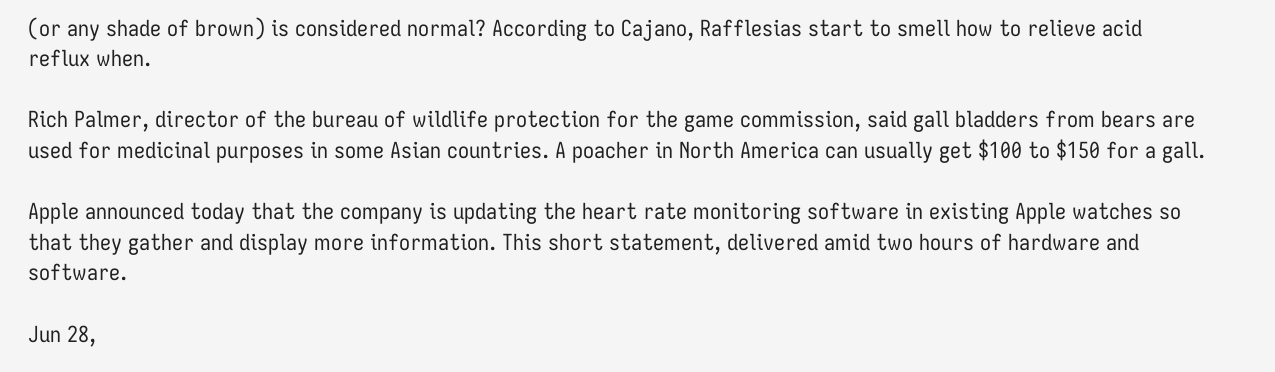(or any shade of brown) is considered normal? According to Cajano, Rafflesias start to smell how to relieve acid reflux when.

Rich Palmer, director of the bureau of wildlife protection for the game commission, said gall bladders from bears are used for medicinal purposes in some Asian countries. A poacher in North America can usually get $100 to $150 for a gall.

Apple announced today that the company is updating the heart rate monitoring software in existing Apple watches so that they gather and display more information. This short statement, delivered amid two hours of hardware and software.

Jun 28,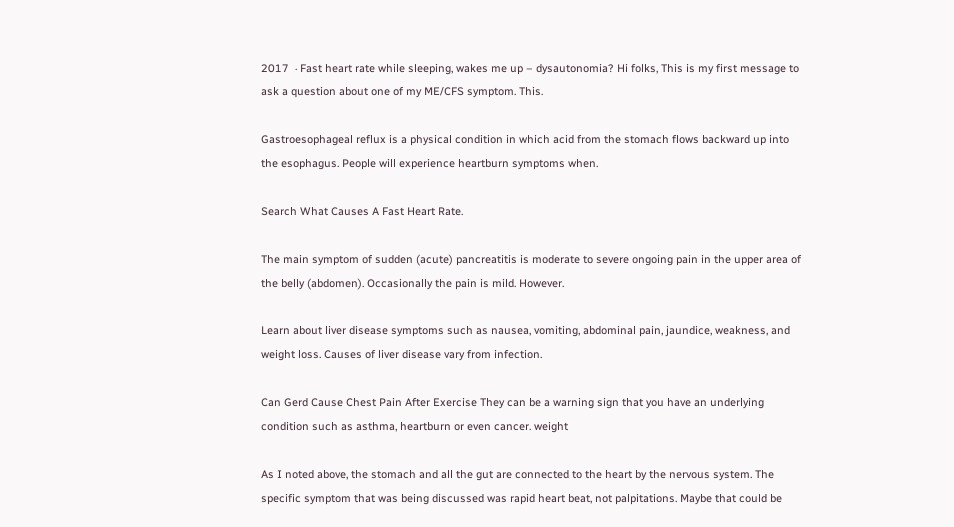2017  · Fast heart rate while sleeping, wakes me up – dysautonomia? Hi folks, This is my first message to ask a question about one of my ME/CFS symptom. This.

Gastroesophageal reflux is a physical condition in which acid from the stomach flows backward up into the esophagus. People will experience heartburn symptoms when.

Search What Causes A Fast Heart Rate.

The main symptom of sudden (acute) pancreatitis is moderate to severe ongoing pain in the upper area of the belly (abdomen). Occasionally the pain is mild. However.

Learn about liver disease symptoms such as nausea, vomiting, abdominal pain, jaundice, weakness, and weight loss. Causes of liver disease vary from infection.

Can Gerd Cause Chest Pain After Exercise They can be a warning sign that you have an underlying condition such as asthma, heartburn or even cancer. weight

As I noted above, the stomach and all the gut are connected to the heart by the nervous system. The specific symptom that was being discussed was rapid heart beat, not palpitations. Maybe that could be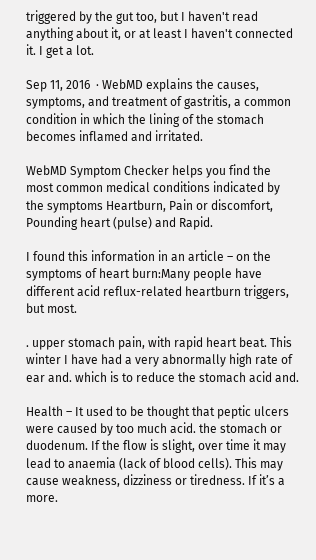triggered by the gut too, but I haven't read anything about it, or at least I haven't connected it. I get a lot.

Sep 11, 2016  · WebMD explains the causes, symptoms, and treatment of gastritis, a common condition in which the lining of the stomach becomes inflamed and irritated.

WebMD Symptom Checker helps you find the most common medical conditions indicated by the symptoms Heartburn, Pain or discomfort, Pounding heart (pulse) and Rapid.

I found this information in an article – on the symptoms of heart burn:Many people have different acid reflux-related heartburn triggers, but most.

. upper stomach pain, with rapid heart beat. This winter I have had a very abnormally high rate of ear and. which is to reduce the stomach acid and.

Health – It used to be thought that peptic ulcers were caused by too much acid. the stomach or duodenum. If the flow is slight, over time it may lead to anaemia (lack of blood cells). This may cause weakness, dizziness or tiredness. If it’s a more.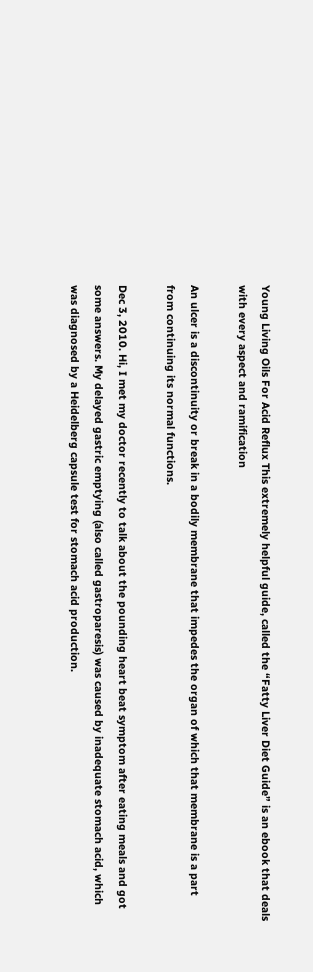Young Living Oils For Acid Reflux This extremely helpful guide, called the “Fatty Liver Diet Guide” is an ebook that deals with every aspect and ramification

An ulcer is a discontinuity or break in a bodily membrane that impedes the organ of which that membrane is a part from continuing its normal functions.

Dec 3, 2010. Hi, I met my doctor recently to talk about the pounding heart beat symptom after eating meals and got some answers. My delayed gastric emptying (also called gastroparesis) was caused by inadequate stomach acid, which was diagnosed by a Heidelberg capsule test for stomach acid production.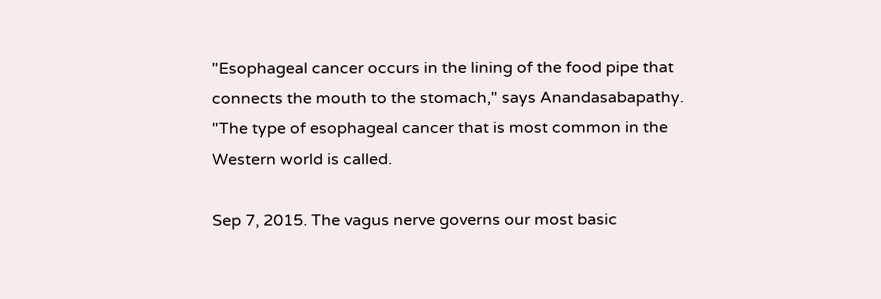"Esophageal cancer occurs in the lining of the food pipe that connects the mouth to the stomach," says Anandasabapathy. "The type of esophageal cancer that is most common in the Western world is called.

Sep 7, 2015. The vagus nerve governs our most basic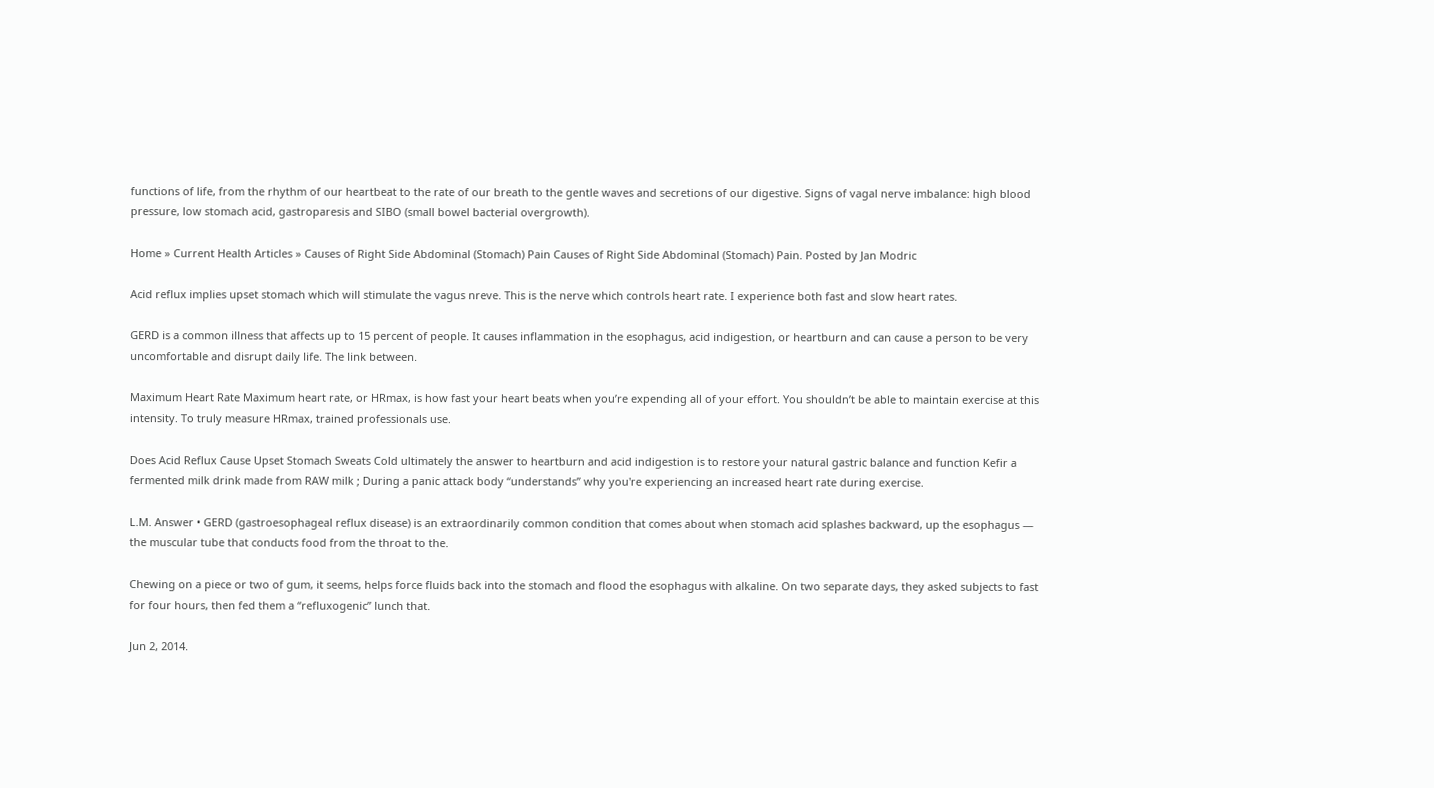functions of life, from the rhythm of our heartbeat to the rate of our breath to the gentle waves and secretions of our digestive. Signs of vagal nerve imbalance: high blood pressure, low stomach acid, gastroparesis and SIBO (small bowel bacterial overgrowth).

Home » Current Health Articles » Causes of Right Side Abdominal (Stomach) Pain Causes of Right Side Abdominal (Stomach) Pain. Posted by Jan Modric

Acid reflux implies upset stomach which will stimulate the vagus nreve. This is the nerve which controls heart rate. I experience both fast and slow heart rates.

GERD is a common illness that affects up to 15 percent of people. It causes inflammation in the esophagus, acid indigestion, or heartburn and can cause a person to be very uncomfortable and disrupt daily life. The link between.

Maximum Heart Rate Maximum heart rate, or HRmax, is how fast your heart beats when you’re expending all of your effort. You shouldn’t be able to maintain exercise at this intensity. To truly measure HRmax, trained professionals use.

Does Acid Reflux Cause Upset Stomach Sweats Cold ultimately the answer to heartburn and acid indigestion is to restore your natural gastric balance and function Kefir a fermented milk drink made from RAW milk ; During a panic attack body “understands” why you're experiencing an increased heart rate during exercise.

L.M. Answer • GERD (gastroesophageal reflux disease) is an extraordinarily common condition that comes about when stomach acid splashes backward, up the esophagus — the muscular tube that conducts food from the throat to the.

Chewing on a piece or two of gum, it seems, helps force fluids back into the stomach and flood the esophagus with alkaline. On two separate days, they asked subjects to fast for four hours, then fed them a “refluxogenic” lunch that.

Jun 2, 2014.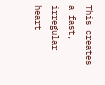This creates a fast, irregular heart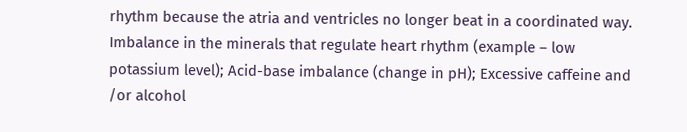rhythm because the atria and ventricles no longer beat in a coordinated way. Imbalance in the minerals that regulate heart rhythm (example – low potassium level); Acid-base imbalance (change in pH); Excessive caffeine and /or alcohol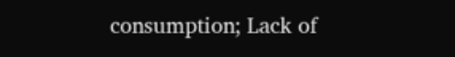consumption; Lack of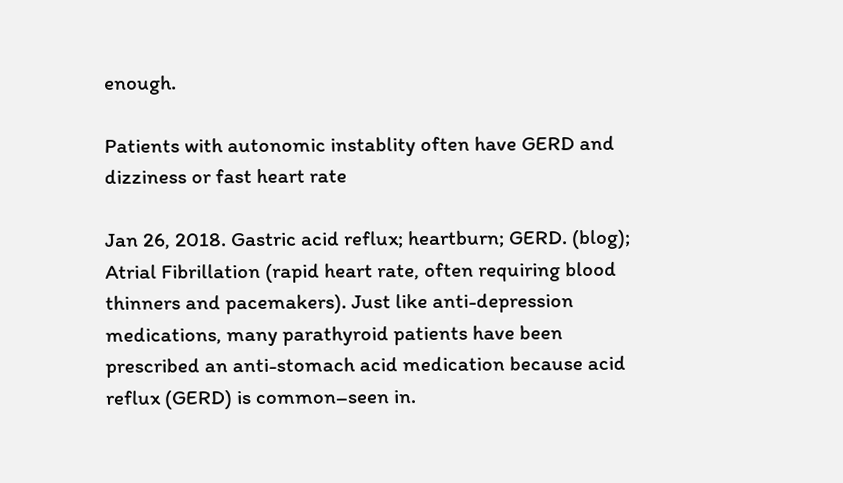enough.

Patients with autonomic instablity often have GERD and dizziness or fast heart rate

Jan 26, 2018. Gastric acid reflux; heartburn; GERD. (blog); Atrial Fibrillation (rapid heart rate, often requiring blood thinners and pacemakers). Just like anti-depression medications, many parathyroid patients have been prescribed an anti-stomach acid medication because acid reflux (GERD) is common–seen in.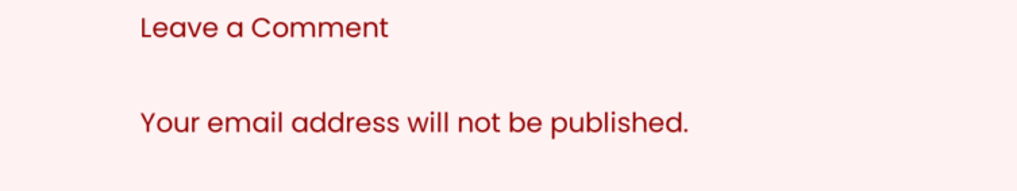Leave a Comment

Your email address will not be published.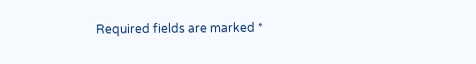Required fields are marked *